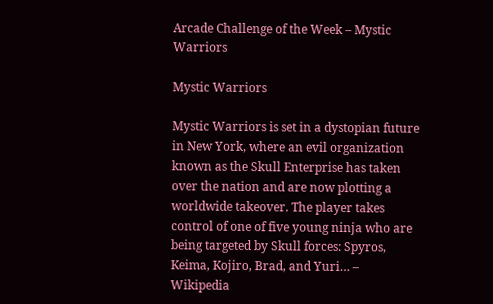Arcade Challenge of the Week – Mystic Warriors

Mystic Warriors

Mystic Warriors is set in a dystopian future in New York, where an evil organization known as the Skull Enterprise has taken over the nation and are now plotting a worldwide takeover. The player takes control of one of five young ninja who are being targeted by Skull forces: Spyros, Keima, Kojiro, Brad, and Yuri… – Wikipedia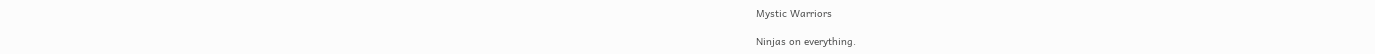Mystic Warriors

Ninjas on everything.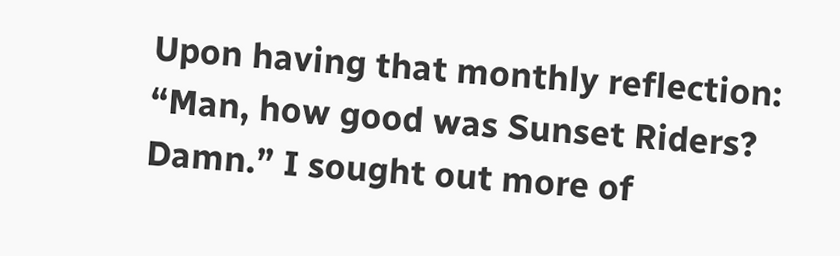Upon having that monthly reflection: “Man, how good was Sunset Riders? Damn.” I sought out more of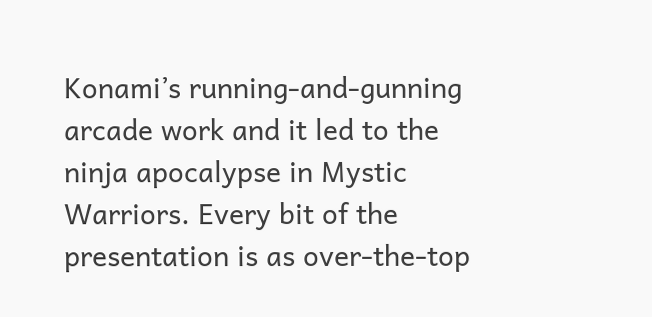Konami’s running-and-gunning arcade work and it led to the ninja apocalypse in Mystic Warriors. Every bit of the presentation is as over-the-top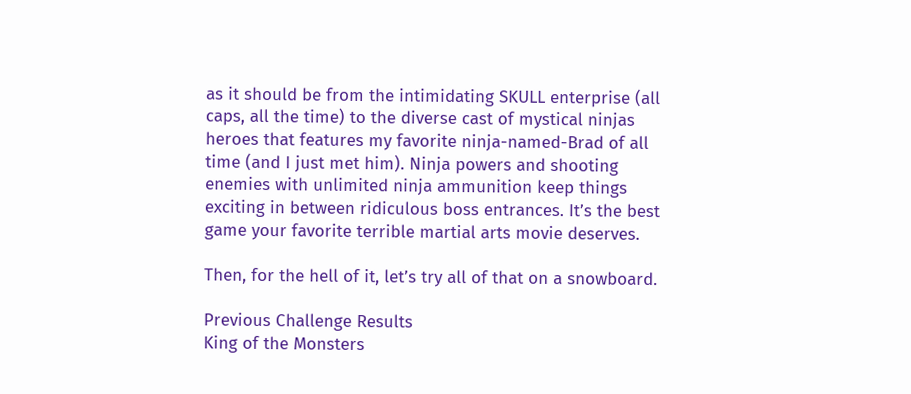as it should be from the intimidating SKULL enterprise (all caps, all the time) to the diverse cast of mystical ninjas heroes that features my favorite ninja-named-Brad of all time (and I just met him). Ninja powers and shooting enemies with unlimited ninja ammunition keep things exciting in between ridiculous boss entrances. It’s the best game your favorite terrible martial arts movie deserves.

Then, for the hell of it, let’s try all of that on a snowboard.

Previous Challenge Results
King of the Monsters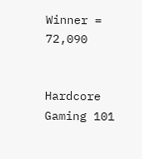Winner = 72,090


Hardcore Gaming 101